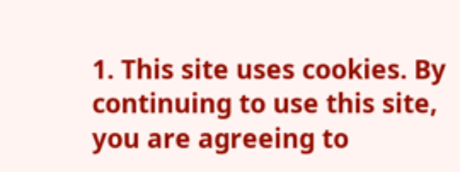1. This site uses cookies. By continuing to use this site, you are agreeing to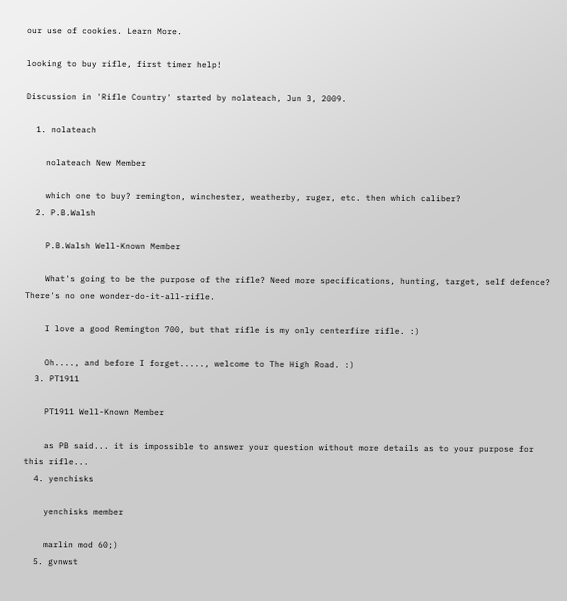our use of cookies. Learn More.

looking to buy rifle, first timer help!

Discussion in 'Rifle Country' started by nolateach, Jun 3, 2009.

  1. nolateach

    nolateach New Member

    which one to buy? remington, winchester, weatherby, ruger, etc. then which caliber?
  2. P.B.Walsh

    P.B.Walsh Well-Known Member

    What's going to be the purpose of the rifle? Need more specifications, hunting, target, self defence? There's no one wonder-do-it-all-rifle.

    I love a good Remington 700, but that rifle is my only centerfire rifle. :)

    Oh...., and before I forget....., welcome to The High Road. :)
  3. PT1911

    PT1911 Well-Known Member

    as PB said... it is impossible to answer your question without more details as to your purpose for this rifle...
  4. yenchisks

    yenchisks member

    marlin mod 60;)
  5. gvnwst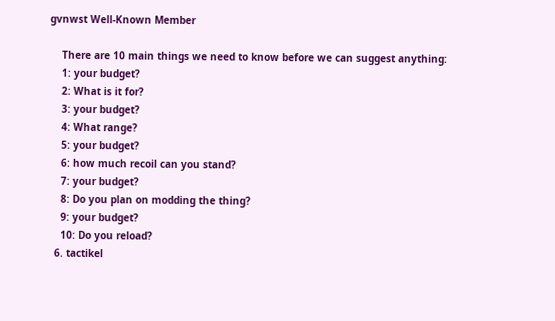gvnwst Well-Known Member

    There are 10 main things we need to know before we can suggest anything:
    1: your budget?
    2: What is it for?
    3: your budget?
    4: What range?
    5: your budget?
    6: how much recoil can you stand?
    7: your budget?
    8: Do you plan on modding the thing?
    9: your budget?
    10: Do you reload?
  6. tactikel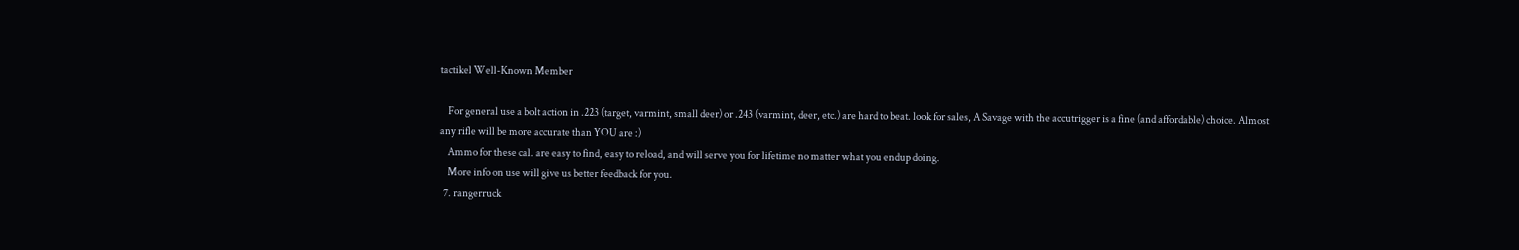tactikel Well-Known Member

    For general use a bolt action in .223 (target, varmint, small deer) or .243 (varmint, deer, etc.) are hard to beat. look for sales, A Savage with the accutrigger is a fine (and affordable) choice. Almost any rifle will be more accurate than YOU are :)
    Ammo for these cal. are easy to find, easy to reload, and will serve you for lifetime no matter what you endup doing.
    More info on use will give us better feedback for you.
  7. rangerruck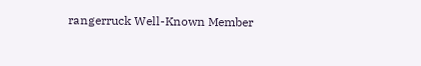rangerruck Well-Known Member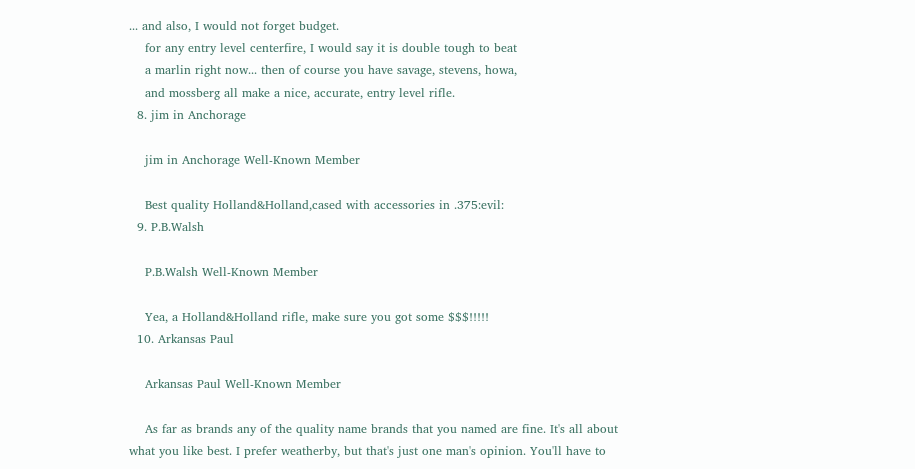... and also, I would not forget budget.
    for any entry level centerfire, I would say it is double tough to beat
    a marlin right now... then of course you have savage, stevens, howa,
    and mossberg all make a nice, accurate, entry level rifle.
  8. jim in Anchorage

    jim in Anchorage Well-Known Member

    Best quality Holland&Holland,cased with accessories in .375:evil:
  9. P.B.Walsh

    P.B.Walsh Well-Known Member

    Yea, a Holland&Holland rifle, make sure you got some $$$!!!!!
  10. Arkansas Paul

    Arkansas Paul Well-Known Member

    As far as brands any of the quality name brands that you named are fine. It's all about what you like best. I prefer weatherby, but that's just one man's opinion. You'll have to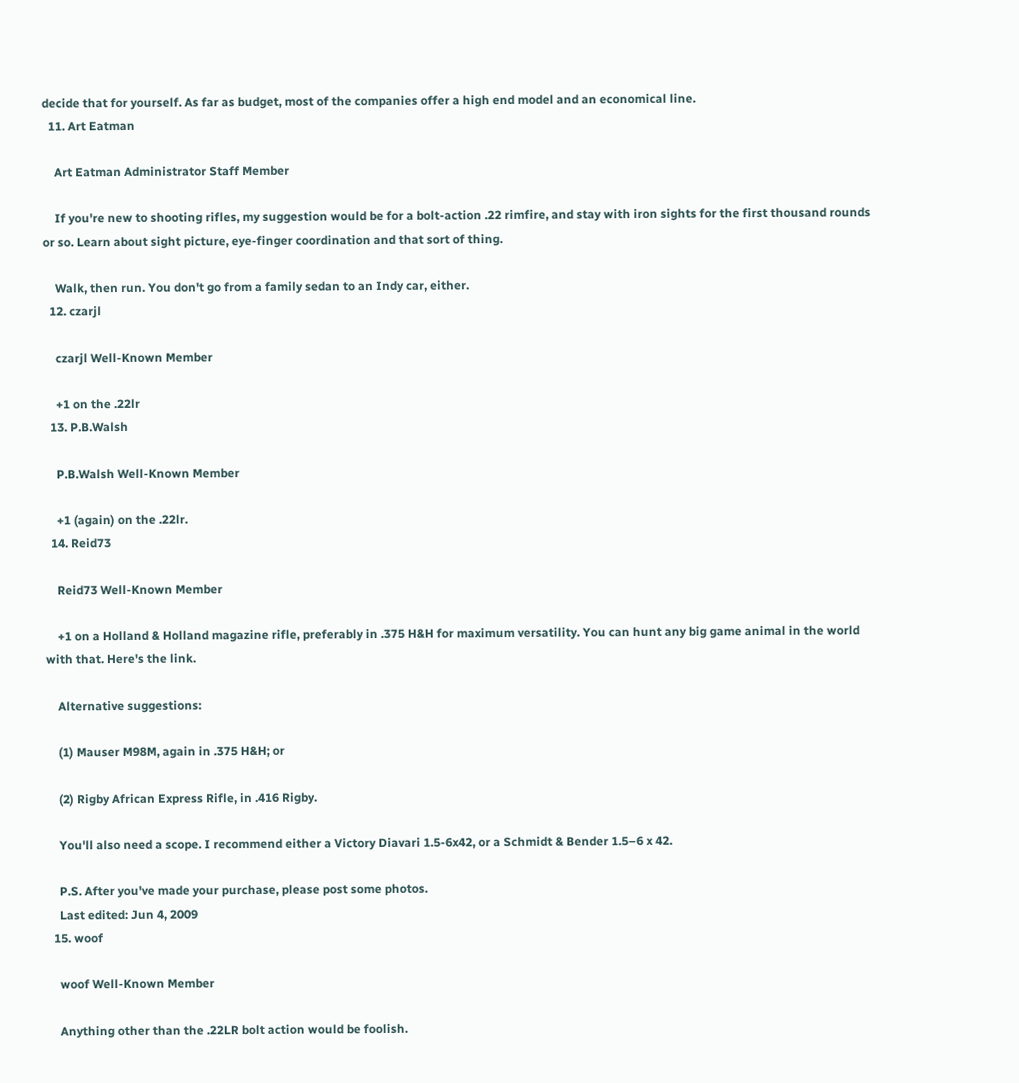decide that for yourself. As far as budget, most of the companies offer a high end model and an economical line.
  11. Art Eatman

    Art Eatman Administrator Staff Member

    If you're new to shooting rifles, my suggestion would be for a bolt-action .22 rimfire, and stay with iron sights for the first thousand rounds or so. Learn about sight picture, eye-finger coordination and that sort of thing.

    Walk, then run. You don't go from a family sedan to an Indy car, either.
  12. czarjl

    czarjl Well-Known Member

    +1 on the .22lr
  13. P.B.Walsh

    P.B.Walsh Well-Known Member

    +1 (again) on the .22lr.
  14. Reid73

    Reid73 Well-Known Member

    +1 on a Holland & Holland magazine rifle, preferably in .375 H&H for maximum versatility. You can hunt any big game animal in the world with that. Here's the link.

    Alternative suggestions:

    (1) Mauser M98M, again in .375 H&H; or

    (2) Rigby African Express Rifle, in .416 Rigby.

    You'll also need a scope. I recommend either a Victory Diavari 1.5-6x42, or a Schmidt & Bender 1.5–6 x 42.

    P.S. After you've made your purchase, please post some photos.
    Last edited: Jun 4, 2009
  15. woof

    woof Well-Known Member

    Anything other than the .22LR bolt action would be foolish.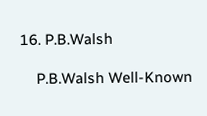16. P.B.Walsh

    P.B.Walsh Well-Known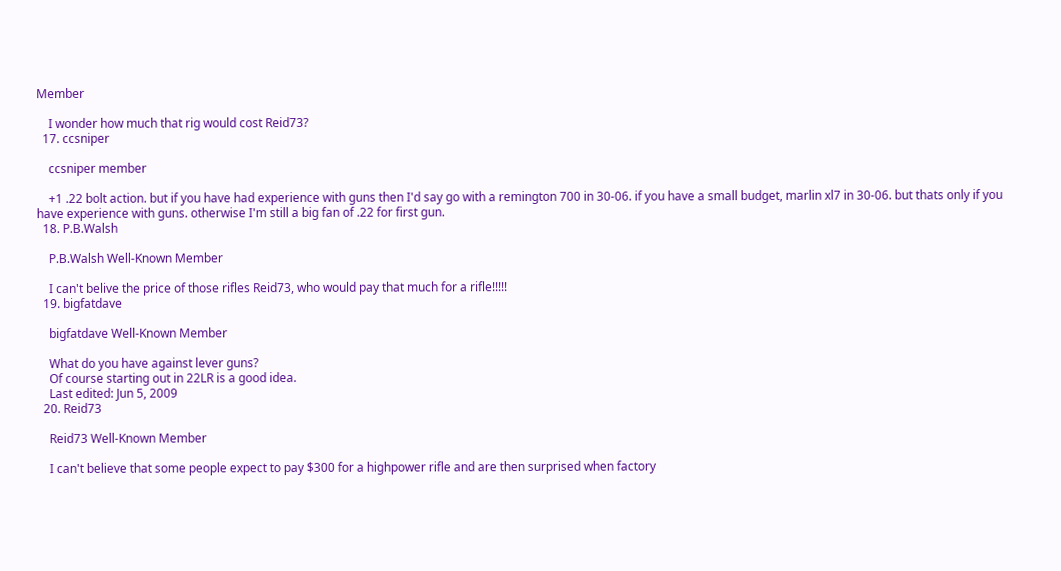Member

    I wonder how much that rig would cost Reid73?
  17. ccsniper

    ccsniper member

    +1 .22 bolt action. but if you have had experience with guns then I'd say go with a remington 700 in 30-06. if you have a small budget, marlin xl7 in 30-06. but thats only if you have experience with guns. otherwise I'm still a big fan of .22 for first gun.
  18. P.B.Walsh

    P.B.Walsh Well-Known Member

    I can't belive the price of those rifles Reid73, who would pay that much for a rifle!!!!!
  19. bigfatdave

    bigfatdave Well-Known Member

    What do you have against lever guns?
    Of course starting out in 22LR is a good idea.
    Last edited: Jun 5, 2009
  20. Reid73

    Reid73 Well-Known Member

    I can't believe that some people expect to pay $300 for a highpower rifle and are then surprised when factory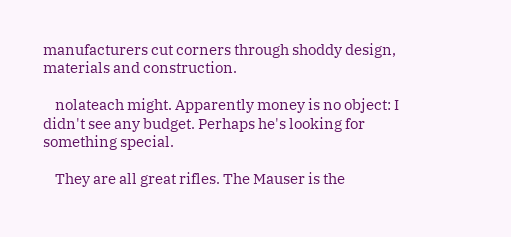manufacturers cut corners through shoddy design, materials and construction.

    nolateach might. Apparently money is no object: I didn't see any budget. Perhaps he's looking for something special.

    They are all great rifles. The Mauser is the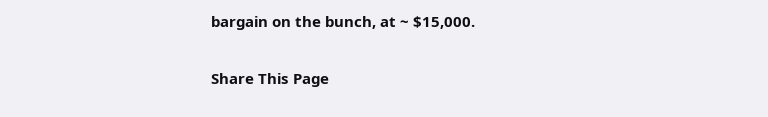bargain on the bunch, at ~ $15,000.

Share This Page